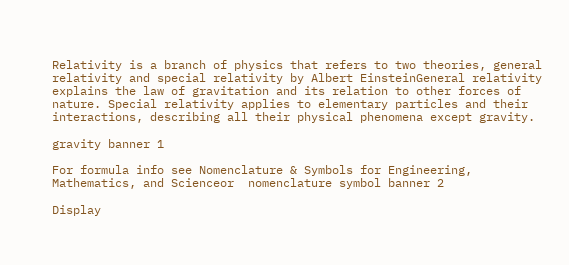Relativity is a branch of physics that refers to two theories, general relativity and special relativity by Albert EinsteinGeneral relativity explains the law of gravitation and its relation to other forces of nature. Special relativity applies to elementary particles and their interactions, describing all their physical phenomena except gravity.

gravity banner 1

For formula info see Nomenclature & Symbols for Engineering, Mathematics, and Scienceor  nomenclature symbol banner 2

Display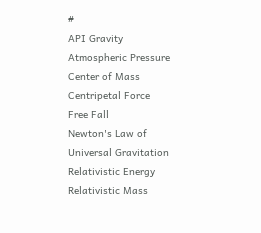#
API Gravity
Atmospheric Pressure
Center of Mass
Centripetal Force
Free Fall
Newton's Law of Universal Gravitation
Relativistic Energy
Relativistic Mass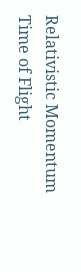Relativistic Momentum
Time of Flight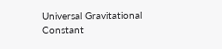Universal Gravitational Constant